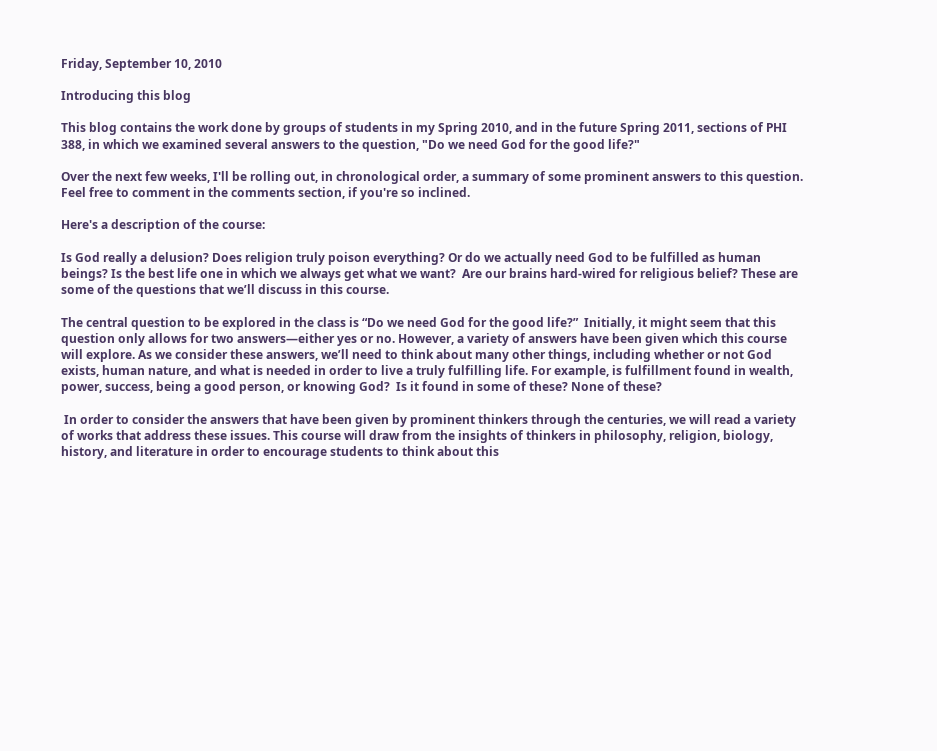Friday, September 10, 2010

Introducing this blog

This blog contains the work done by groups of students in my Spring 2010, and in the future Spring 2011, sections of PHI 388, in which we examined several answers to the question, "Do we need God for the good life?"

Over the next few weeks, I'll be rolling out, in chronological order, a summary of some prominent answers to this question. Feel free to comment in the comments section, if you're so inclined.

Here's a description of the course:

Is God really a delusion? Does religion truly poison everything? Or do we actually need God to be fulfilled as human beings? Is the best life one in which we always get what we want?  Are our brains hard-wired for religious belief? These are some of the questions that we’ll discuss in this course.

The central question to be explored in the class is “Do we need God for the good life?”  Initially, it might seem that this question only allows for two answers—either yes or no. However, a variety of answers have been given which this course will explore. As we consider these answers, we’ll need to think about many other things, including whether or not God exists, human nature, and what is needed in order to live a truly fulfilling life. For example, is fulfillment found in wealth, power, success, being a good person, or knowing God?  Is it found in some of these? None of these?

 In order to consider the answers that have been given by prominent thinkers through the centuries, we will read a variety of works that address these issues. This course will draw from the insights of thinkers in philosophy, religion, biology, history, and literature in order to encourage students to think about this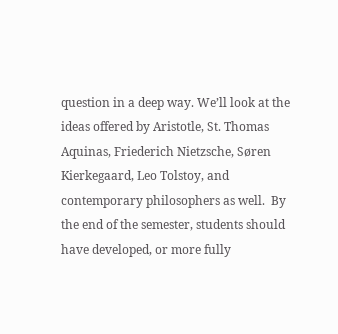question in a deep way. We’ll look at the ideas offered by Aristotle, St. Thomas Aquinas, Friederich Nietzsche, Søren Kierkegaard, Leo Tolstoy, and contemporary philosophers as well.  By the end of the semester, students should have developed, or more fully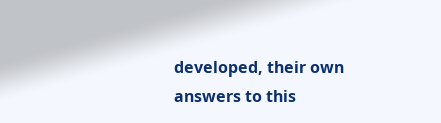developed, their own answers to this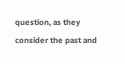question, as they consider the past and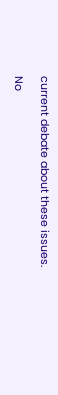current debate about these issues.

No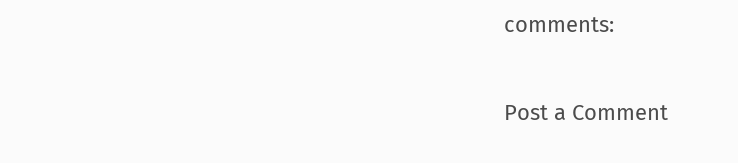comments:

Post a Comment